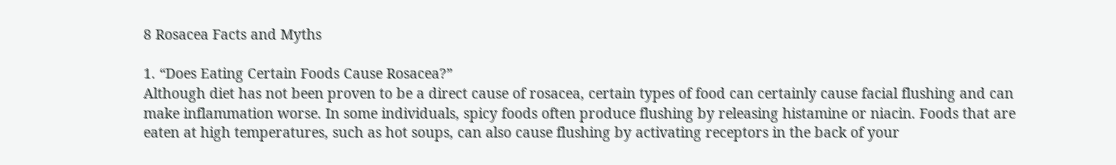8 Rosacea Facts and Myths

1. “Does Eating Certain Foods Cause Rosacea?”
Although diet has not been proven to be a direct cause of rosacea, certain types of food can certainly cause facial flushing and can make inflammation worse. In some individuals, spicy foods often produce flushing by releasing histamine or niacin. Foods that are eaten at high temperatures, such as hot soups, can also cause flushing by activating receptors in the back of your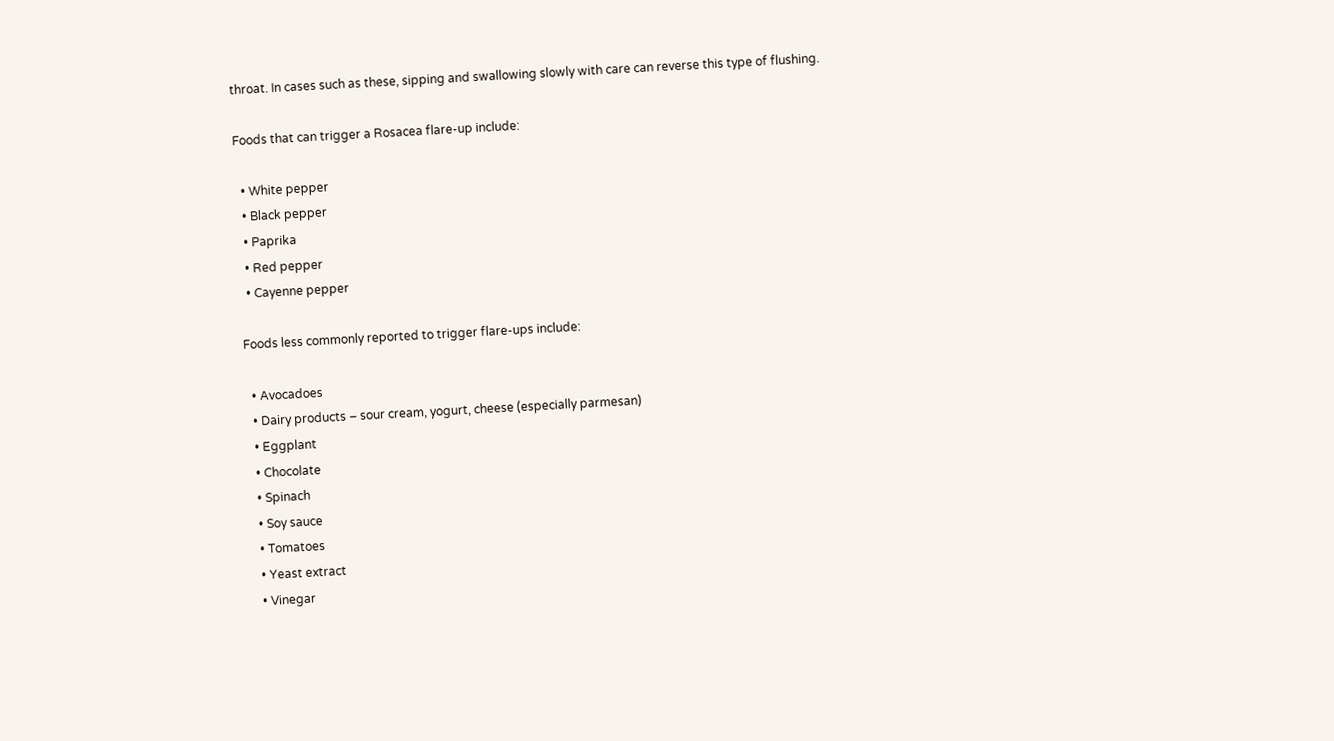throat. In cases such as these, sipping and swallowing slowly with care can reverse this type of flushing.

Foods that can trigger a Rosacea flare-up include:

  • White pepper
  • Black pepper
  • Paprika
  • Red pepper
  • Cayenne pepper

Foods less commonly reported to trigger flare-ups include:

  • Avocadoes
  • Dairy products – sour cream, yogurt, cheese (especially parmesan)
  • Eggplant
  • Chocolate
  • Spinach
  • Soy sauce
  • Tomatoes
  • Yeast extract
  • Vinegar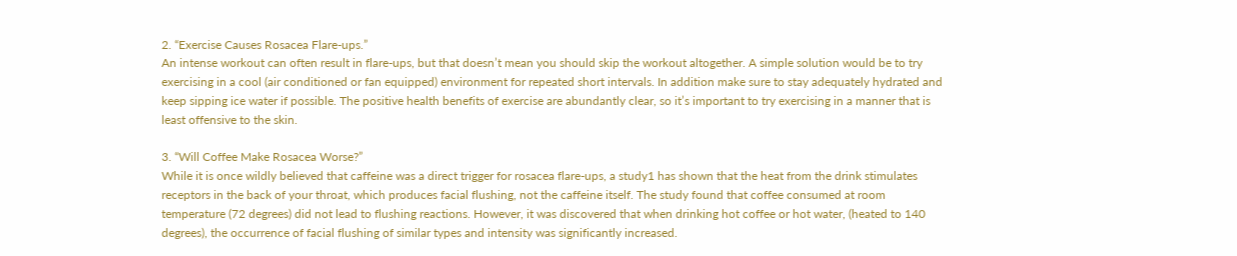2. “Exercise Causes Rosacea Flare-ups.”
An intense workout can often result in flare-ups, but that doesn’t mean you should skip the workout altogether. A simple solution would be to try exercising in a cool (air conditioned or fan equipped) environment for repeated short intervals. In addition make sure to stay adequately hydrated and keep sipping ice water if possible. The positive health benefits of exercise are abundantly clear, so it’s important to try exercising in a manner that is least offensive to the skin.

3. “Will Coffee Make Rosacea Worse?”
While it is once wildly believed that caffeine was a direct trigger for rosacea flare-ups, a study1 has shown that the heat from the drink stimulates receptors in the back of your throat, which produces facial flushing, not the caffeine itself. The study found that coffee consumed at room temperature (72 degrees) did not lead to flushing reactions. However, it was discovered that when drinking hot coffee or hot water, (heated to 140 degrees), the occurrence of facial flushing of similar types and intensity was significantly increased.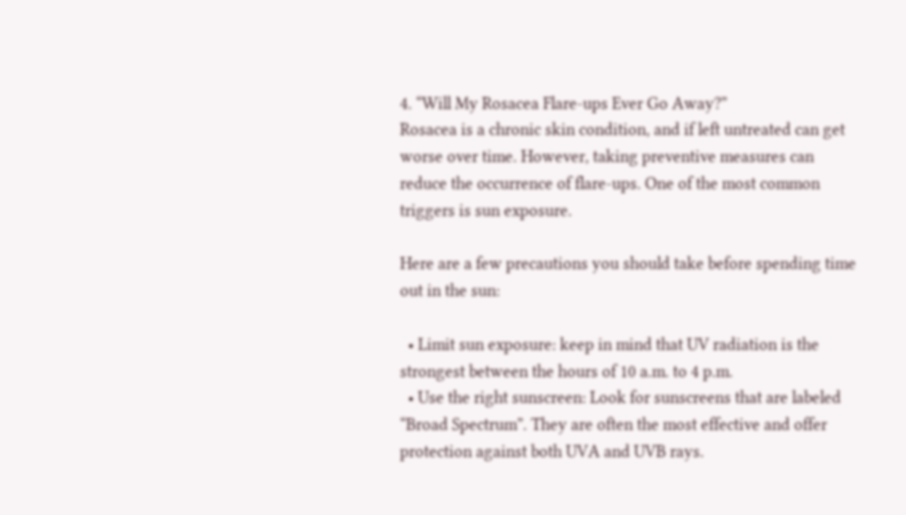4. “Will My Rosacea Flare-ups Ever Go Away?”
Rosacea is a chronic skin condition, and if left untreated can get worse over time. However, taking preventive measures can reduce the occurrence of flare-ups. One of the most common triggers is sun exposure.

Here are a few precautions you should take before spending time out in the sun:

  • Limit sun exposure: keep in mind that UV radiation is the strongest between the hours of 10 a.m. to 4 p.m.
  • Use the right sunscreen: Look for sunscreens that are labeled “Broad Spectrum”. They are often the most effective and offer protection against both UVA and UVB rays.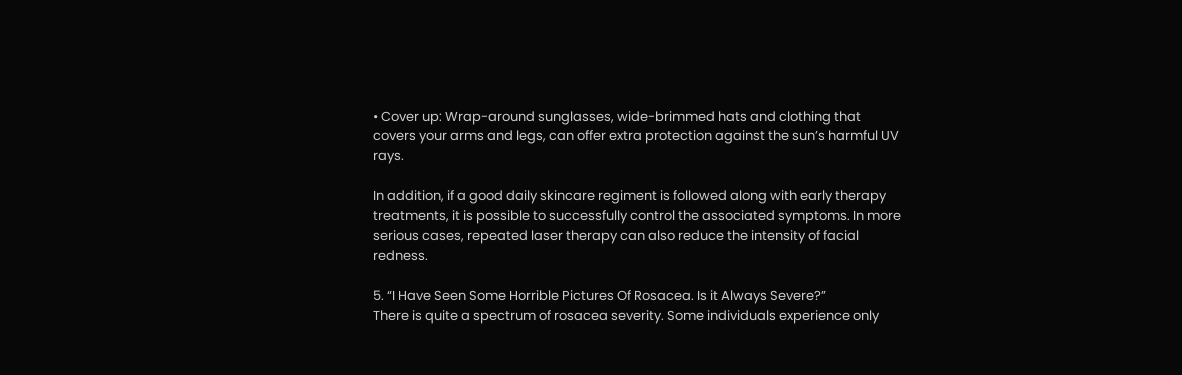• Cover up: Wrap-around sunglasses, wide-brimmed hats and clothing that covers your arms and legs, can offer extra protection against the sun’s harmful UV rays.

In addition, if a good daily skincare regiment is followed along with early therapy treatments, it is possible to successfully control the associated symptoms. In more serious cases, repeated laser therapy can also reduce the intensity of facial redness.

5. “I Have Seen Some Horrible Pictures Of Rosacea. Is it Always Severe?”
There is quite a spectrum of rosacea severity. Some individuals experience only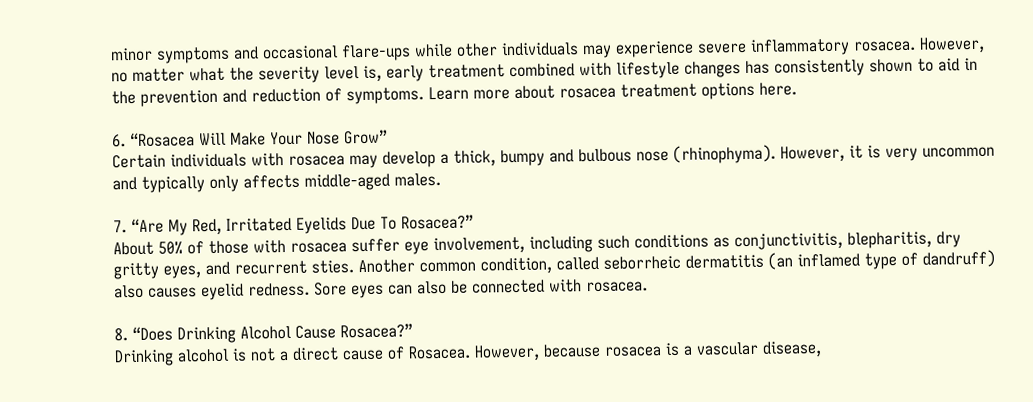minor symptoms and occasional flare-ups while other individuals may experience severe inflammatory rosacea. However, no matter what the severity level is, early treatment combined with lifestyle changes has consistently shown to aid in the prevention and reduction of symptoms. Learn more about rosacea treatment options here.

6. “Rosacea Will Make Your Nose Grow”
Certain individuals with rosacea may develop a thick, bumpy and bulbous nose (rhinophyma). However, it is very uncommon and typically only affects middle-aged males.

7. “Are My Red, Irritated Eyelids Due To Rosacea?”
About 50% of those with rosacea suffer eye involvement, including such conditions as conjunctivitis, blepharitis, dry gritty eyes, and recurrent sties. Another common condition, called seborrheic dermatitis (an inflamed type of dandruff) also causes eyelid redness. Sore eyes can also be connected with rosacea.

8. “Does Drinking Alcohol Cause Rosacea?”
Drinking alcohol is not a direct cause of Rosacea. However, because rosacea is a vascular disease,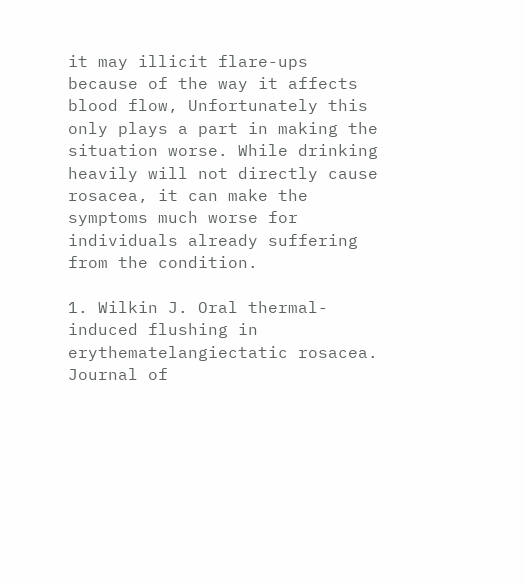it may illicit flare-ups because of the way it affects blood flow, Unfortunately this only plays a part in making the situation worse. While drinking heavily will not directly cause rosacea, it can make the symptoms much worse for individuals already suffering from the condition.

1. Wilkin J. Oral thermal-induced flushing in erythematelangiectatic rosacea. Journal of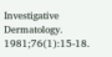Investigative Dermatology. 1981;76(1):15-18.